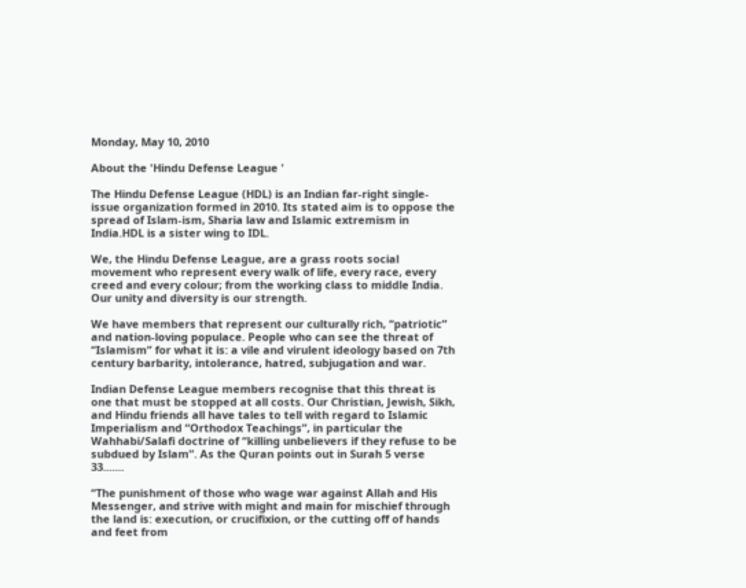Monday, May 10, 2010

About the 'Hindu Defense League '

The Hindu Defense League (HDL) is an Indian far-right single-issue organization formed in 2010. Its stated aim is to oppose the spread of Islam-ism, Sharia law and Islamic extremism in India.HDL is a sister wing to IDL.

We, the Hindu Defense League, are a grass roots social movement who represent every walk of life, every race, every creed and every colour; from the working class to middle India. Our unity and diversity is our strength.

We have members that represent our culturally rich, “patriotic” and nation-loving populace. People who can see the threat of “Islamism” for what it is: a vile and virulent ideology based on 7th century barbarity, intolerance, hatred, subjugation and war.

Indian Defense League members recognise that this threat is one that must be stopped at all costs. Our Christian, Jewish, Sikh, and Hindu friends all have tales to tell with regard to Islamic Imperialism and “Orthodox Teachings”, in particular the Wahhabi/Salafi doctrine of “killing unbelievers if they refuse to be subdued by Islam”. As the Quran points out in Surah 5 verse 33.......

“The punishment of those who wage war against Allah and His Messenger, and strive with might and main for mischief through the land is: execution, or crucifixion, or the cutting off of hands and feet from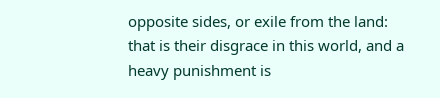opposite sides, or exile from the land: that is their disgrace in this world, and a heavy punishment is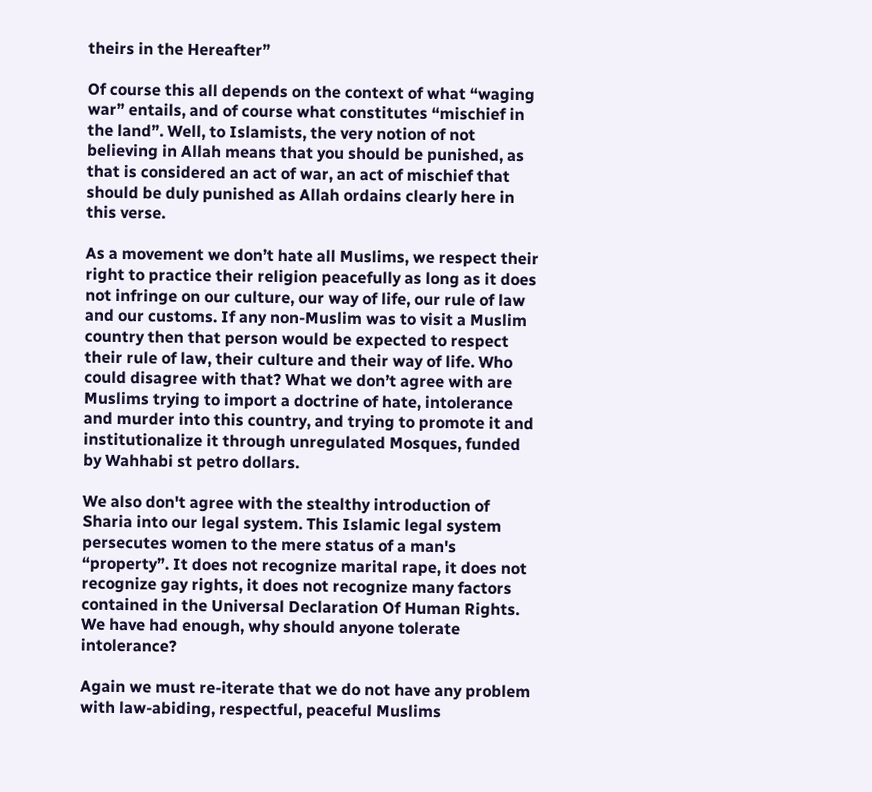theirs in the Hereafter”

Of course this all depends on the context of what “waging war” entails, and of course what constitutes “mischief in the land”. Well, to Islamists, the very notion of not believing in Allah means that you should be punished, as that is considered an act of war, an act of mischief that should be duly punished as Allah ordains clearly here in this verse.

As a movement we don’t hate all Muslims, we respect their right to practice their religion peacefully as long as it does not infringe on our culture, our way of life, our rule of law and our customs. If any non-Muslim was to visit a Muslim country then that person would be expected to respect their rule of law, their culture and their way of life. Who could disagree with that? What we don’t agree with are Muslims trying to import a doctrine of hate, intolerance and murder into this country, and trying to promote it and institutionalize it through unregulated Mosques, funded by Wahhabi st petro dollars.

We also don't agree with the stealthy introduction of Sharia into our legal system. This Islamic legal system persecutes women to the mere status of a man's “property”. It does not recognize marital rape, it does not recognize gay rights, it does not recognize many factors contained in the Universal Declaration Of Human Rights. We have had enough, why should anyone tolerate intolerance?

Again we must re-iterate that we do not have any problem with law-abiding, respectful, peaceful Muslims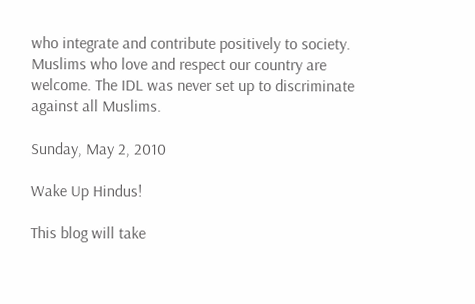who integrate and contribute positively to society. Muslims who love and respect our country are welcome. The IDL was never set up to discriminate against all Muslims.

Sunday, May 2, 2010

Wake Up Hindus!

This blog will take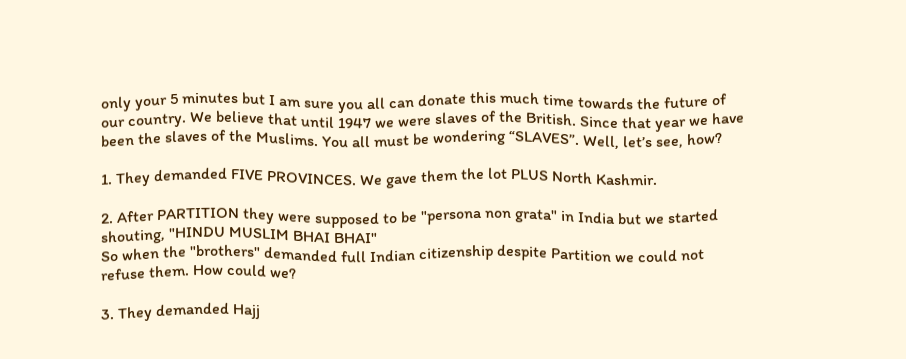only your 5 minutes but I am sure you all can donate this much time towards the future of our country. We believe that until 1947 we were slaves of the British. Since that year we have been the slaves of the Muslims. You all must be wondering “SLAVES”. Well, let’s see, how?

1. They demanded FIVE PROVINCES. We gave them the lot PLUS North Kashmir.

2. After PARTITION they were supposed to be "persona non grata" in India but we started shouting, "HINDU MUSLIM BHAI BHAI"
So when the "brothers" demanded full Indian citizenship despite Partition we could not refuse them. How could we?

3. They demanded Hajj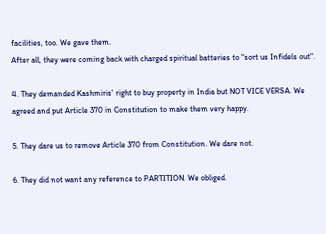facilities, too. We gave them.
After all, they were coming back with charged spiritual batteries to "sort us Infidels out".

4. They demanded Kashmiris' right to buy property in India but NOT VICE VERSA. We agreed and put Article 370 in Constitution to make them very happy.

5. They dare us to remove Article 370 from Constitution. We dare not.

6. They did not want any reference to PARTITION. We obliged.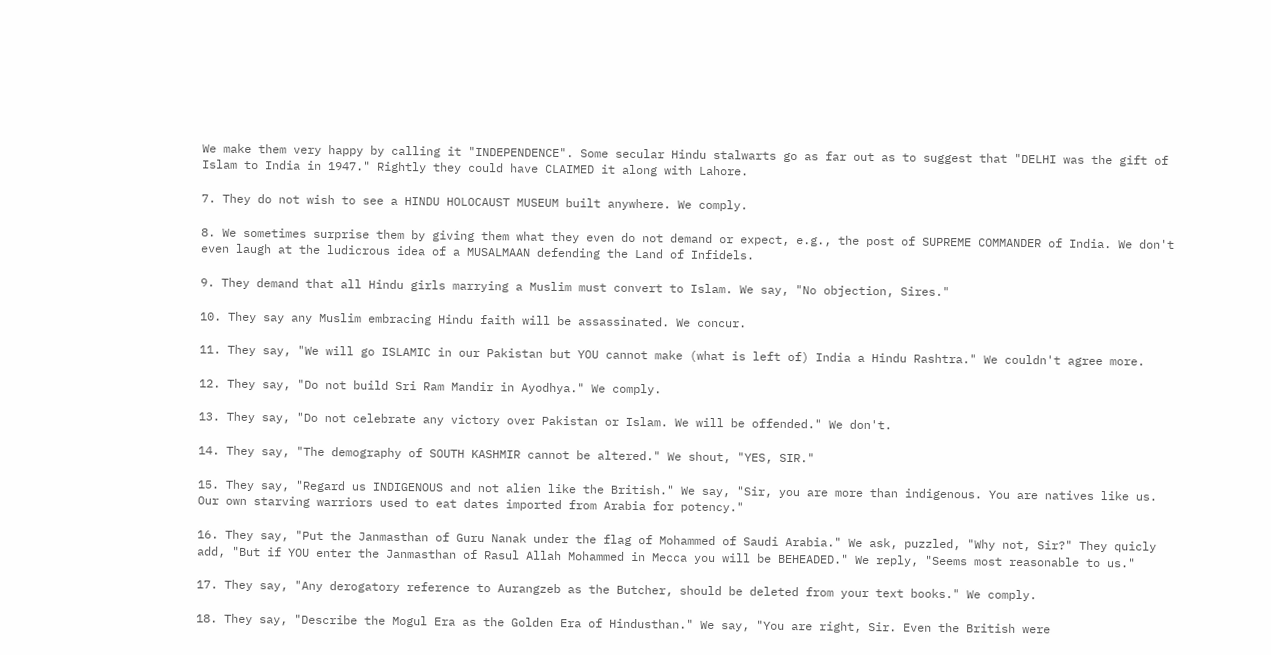We make them very happy by calling it "INDEPENDENCE". Some secular Hindu stalwarts go as far out as to suggest that "DELHI was the gift of Islam to India in 1947." Rightly they could have CLAIMED it along with Lahore.

7. They do not wish to see a HINDU HOLOCAUST MUSEUM built anywhere. We comply.

8. We sometimes surprise them by giving them what they even do not demand or expect, e.g., the post of SUPREME COMMANDER of India. We don't even laugh at the ludicrous idea of a MUSALMAAN defending the Land of Infidels.

9. They demand that all Hindu girls marrying a Muslim must convert to Islam. We say, "No objection, Sires."

10. They say any Muslim embracing Hindu faith will be assassinated. We concur.

11. They say, "We will go ISLAMIC in our Pakistan but YOU cannot make (what is left of) India a Hindu Rashtra." We couldn't agree more.

12. They say, "Do not build Sri Ram Mandir in Ayodhya." We comply.

13. They say, "Do not celebrate any victory over Pakistan or Islam. We will be offended." We don't.

14. They say, "The demography of SOUTH KASHMIR cannot be altered." We shout, "YES, SIR."

15. They say, "Regard us INDIGENOUS and not alien like the British." We say, "Sir, you are more than indigenous. You are natives like us. Our own starving warriors used to eat dates imported from Arabia for potency."

16. They say, "Put the Janmasthan of Guru Nanak under the flag of Mohammed of Saudi Arabia." We ask, puzzled, "Why not, Sir?" They quicly add, "But if YOU enter the Janmasthan of Rasul Allah Mohammed in Mecca you will be BEHEADED." We reply, "Seems most reasonable to us."

17. They say, "Any derogatory reference to Aurangzeb as the Butcher, should be deleted from your text books." We comply.

18. They say, "Describe the Mogul Era as the Golden Era of Hindusthan." We say, "You are right, Sir. Even the British were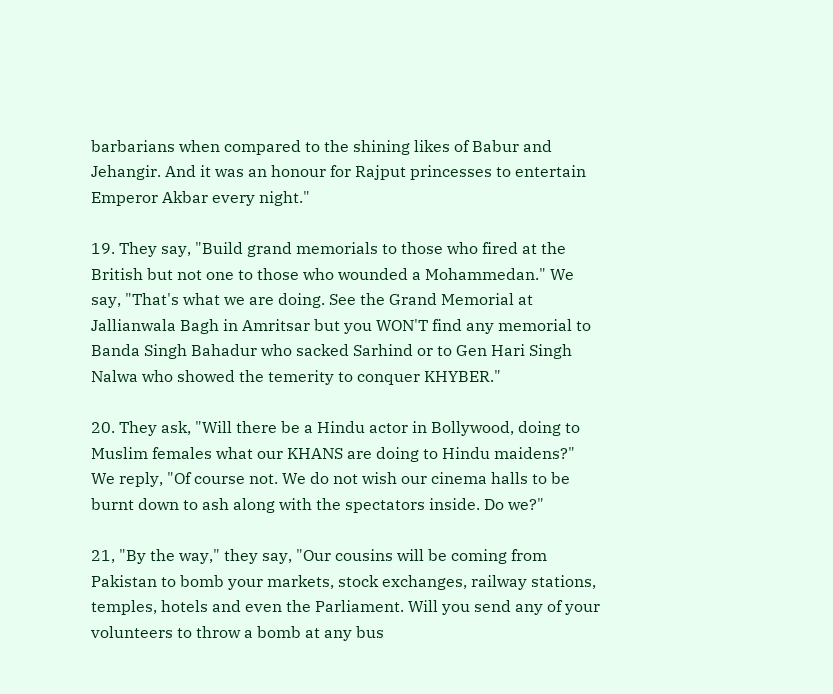barbarians when compared to the shining likes of Babur and Jehangir. And it was an honour for Rajput princesses to entertain Emperor Akbar every night."

19. They say, "Build grand memorials to those who fired at the British but not one to those who wounded a Mohammedan." We say, "That's what we are doing. See the Grand Memorial at Jallianwala Bagh in Amritsar but you WON'T find any memorial to Banda Singh Bahadur who sacked Sarhind or to Gen Hari Singh Nalwa who showed the temerity to conquer KHYBER."

20. They ask, "Will there be a Hindu actor in Bollywood, doing to Muslim females what our KHANS are doing to Hindu maidens?" We reply, "Of course not. We do not wish our cinema halls to be burnt down to ash along with the spectators inside. Do we?"

21, "By the way," they say, "Our cousins will be coming from Pakistan to bomb your markets, stock exchanges, railway stations, temples, hotels and even the Parliament. Will you send any of your volunteers to throw a bomb at any bus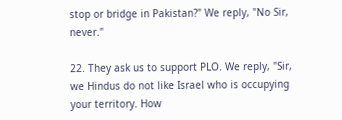stop or bridge in Pakistan?" We reply, "No Sir, never."

22. They ask us to support PLO. We reply, "Sir, we Hindus do not like Israel who is occupying your territory. How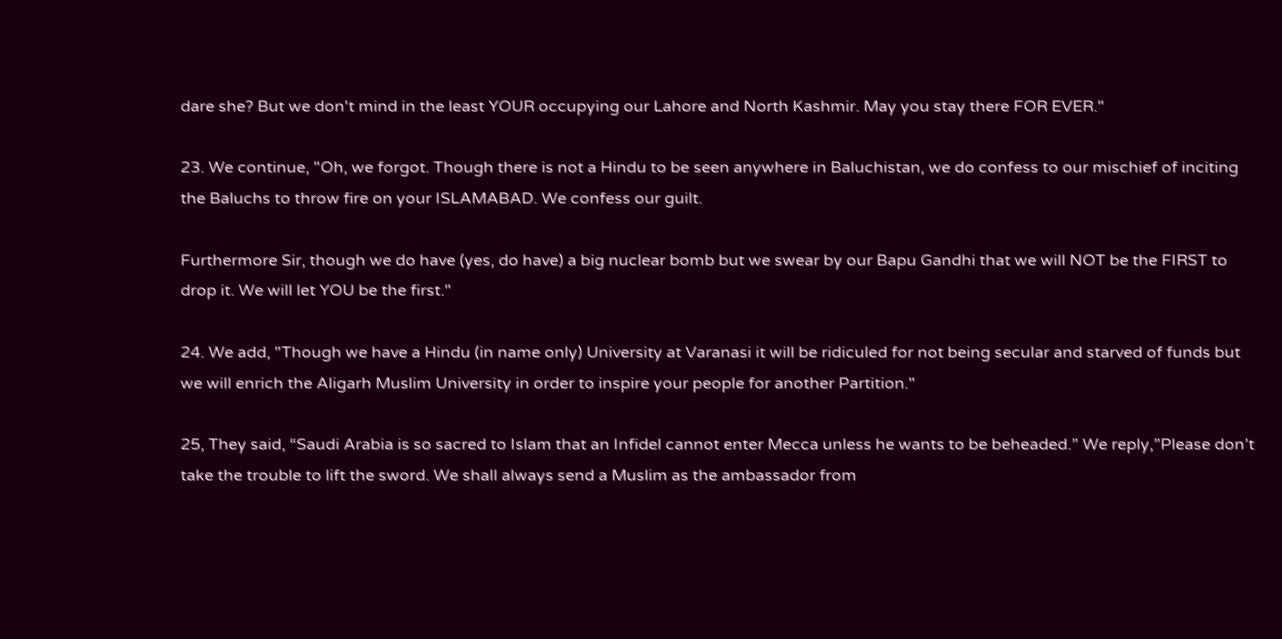dare she? But we don't mind in the least YOUR occupying our Lahore and North Kashmir. May you stay there FOR EVER."

23. We continue, "Oh, we forgot. Though there is not a Hindu to be seen anywhere in Baluchistan, we do confess to our mischief of inciting the Baluchs to throw fire on your ISLAMABAD. We confess our guilt.

Furthermore Sir, though we do have (yes, do have) a big nuclear bomb but we swear by our Bapu Gandhi that we will NOT be the FIRST to drop it. We will let YOU be the first."

24. We add, "Though we have a Hindu (in name only) University at Varanasi it will be ridiculed for not being secular and starved of funds but we will enrich the Aligarh Muslim University in order to inspire your people for another Partition."

25, They said, “Saudi Arabia is so sacred to Islam that an Infidel cannot enter Mecca unless he wants to be beheaded.” We reply,”Please don’t take the trouble to lift the sword. We shall always send a Muslim as the ambassador from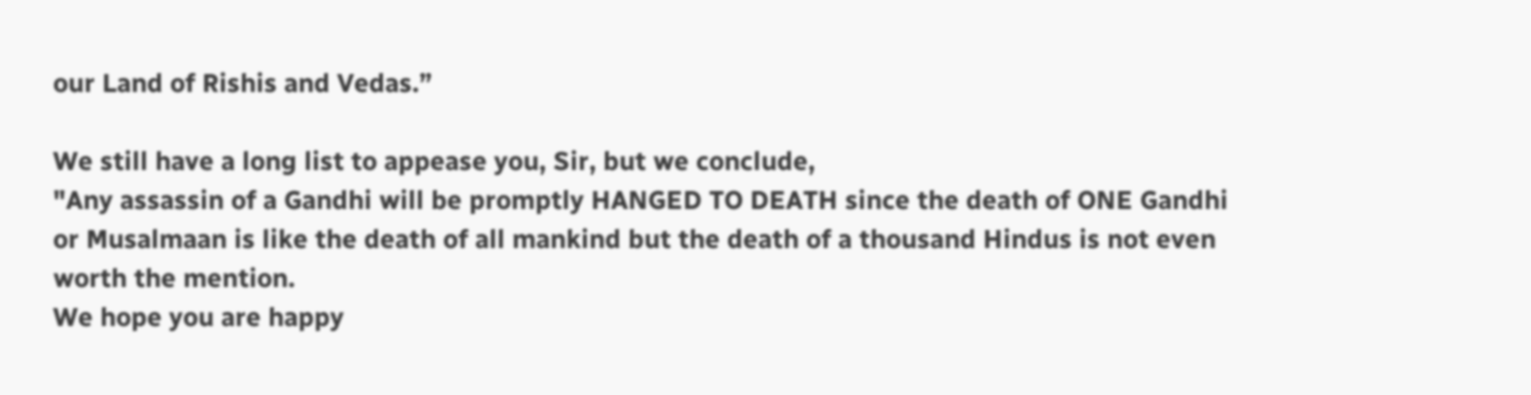our Land of Rishis and Vedas.”

We still have a long list to appease you, Sir, but we conclude,
"Any assassin of a Gandhi will be promptly HANGED TO DEATH since the death of ONE Gandhi or Musalmaan is like the death of all mankind but the death of a thousand Hindus is not even worth the mention.
We hope you are happy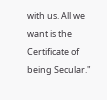with us. All we want is the Certificate of being Secular."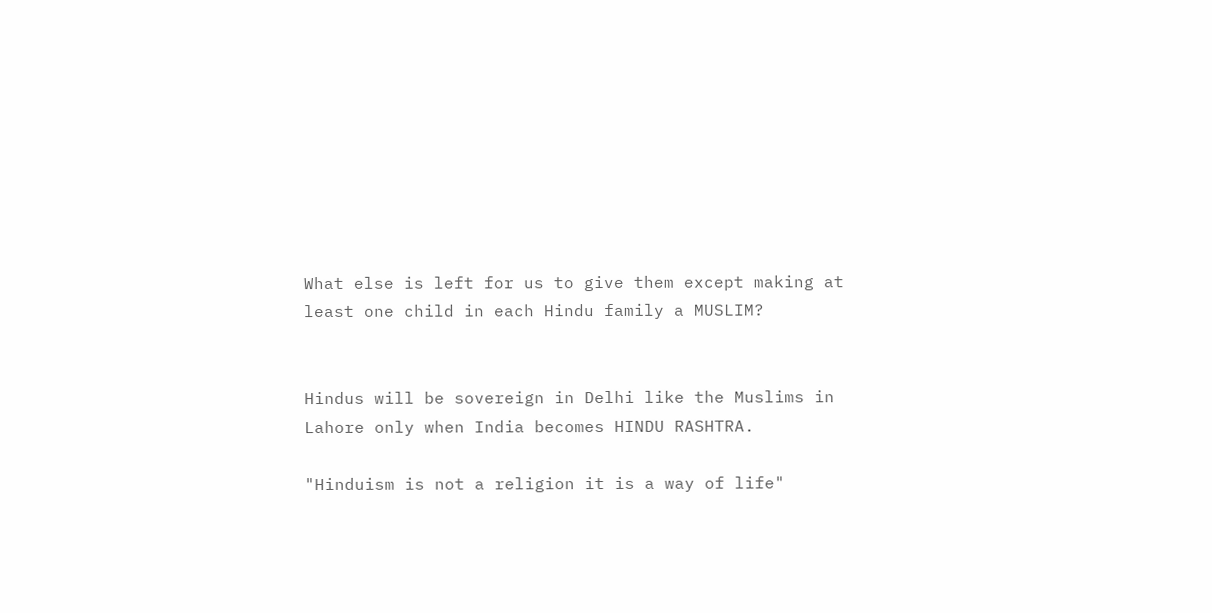What else is left for us to give them except making at least one child in each Hindu family a MUSLIM?


Hindus will be sovereign in Delhi like the Muslims in Lahore only when India becomes HINDU RASHTRA.

"Hinduism is not a religion it is a way of life"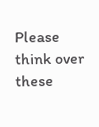Please think over these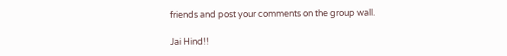friends and post your comments on the group wall.

Jai Hind!!